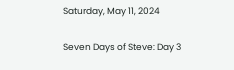Saturday, May 11, 2024

Seven Days of Steve: Day 3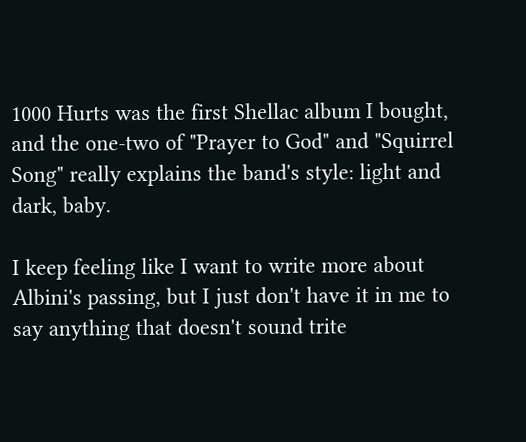1000 Hurts was the first Shellac album I bought, and the one-two of "Prayer to God" and "Squirrel Song" really explains the band's style: light and dark, baby.

I keep feeling like I want to write more about Albini's passing, but I just don't have it in me to say anything that doesn't sound trite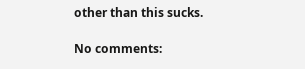other than this sucks.

No comments: